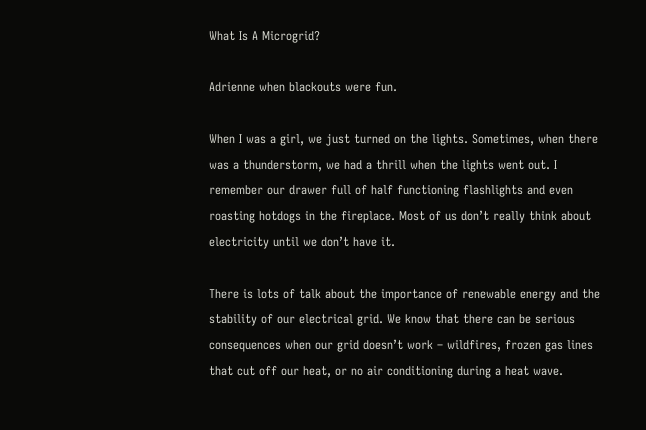What Is A Microgrid?

Adrienne when blackouts were fun.

When I was a girl, we just turned on the lights. Sometimes, when there was a thunderstorm, we had a thrill when the lights went out. I remember our drawer full of half functioning flashlights and even roasting hotdogs in the fireplace. Most of us don’t really think about electricity until we don’t have it.

There is lots of talk about the importance of renewable energy and the stability of our electrical grid. We know that there can be serious consequences when our grid doesn’t work – wildfires, frozen gas lines that cut off our heat, or no air conditioning during a heat wave.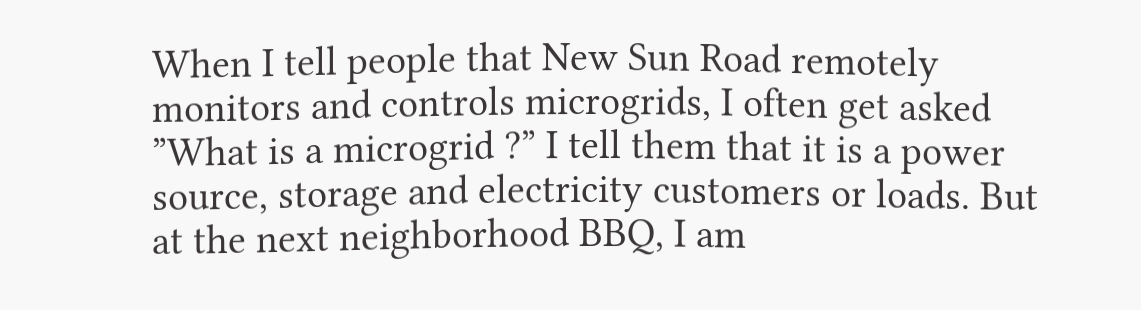When I tell people that New Sun Road remotely monitors and controls microgrids, I often get asked ”What is a microgrid ?” I tell them that it is a power source, storage and electricity customers or loads. But at the next neighborhood BBQ, I am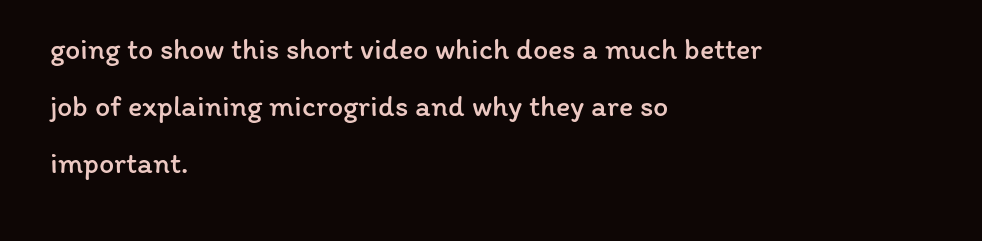going to show this short video which does a much better job of explaining microgrids and why they are so important.